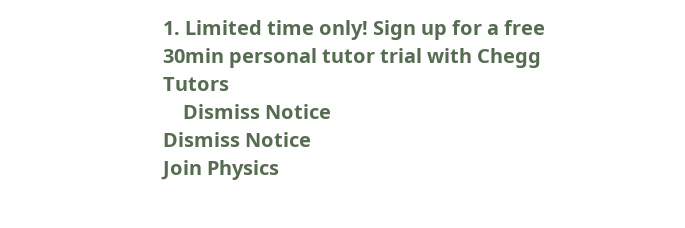1. Limited time only! Sign up for a free 30min personal tutor trial with Chegg Tutors
    Dismiss Notice
Dismiss Notice
Join Physics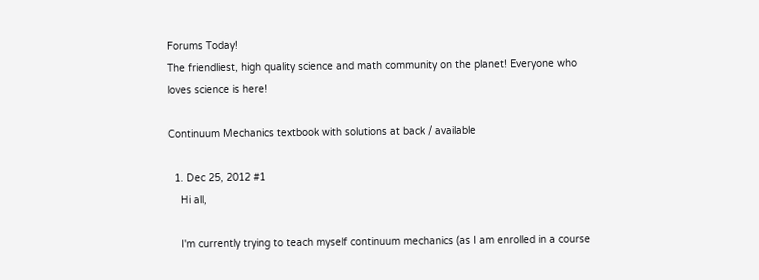Forums Today!
The friendliest, high quality science and math community on the planet! Everyone who loves science is here!

Continuum Mechanics textbook with solutions at back / available

  1. Dec 25, 2012 #1
    Hi all,

    I'm currently trying to teach myself continuum mechanics (as I am enrolled in a course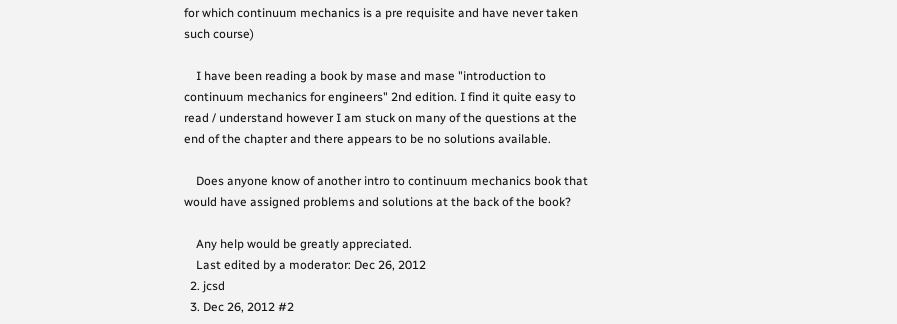for which continuum mechanics is a pre requisite and have never taken such course)

    I have been reading a book by mase and mase "introduction to continuum mechanics for engineers" 2nd edition. I find it quite easy to read / understand however I am stuck on many of the questions at the end of the chapter and there appears to be no solutions available.

    Does anyone know of another intro to continuum mechanics book that would have assigned problems and solutions at the back of the book?

    Any help would be greatly appreciated.
    Last edited by a moderator: Dec 26, 2012
  2. jcsd
  3. Dec 26, 2012 #2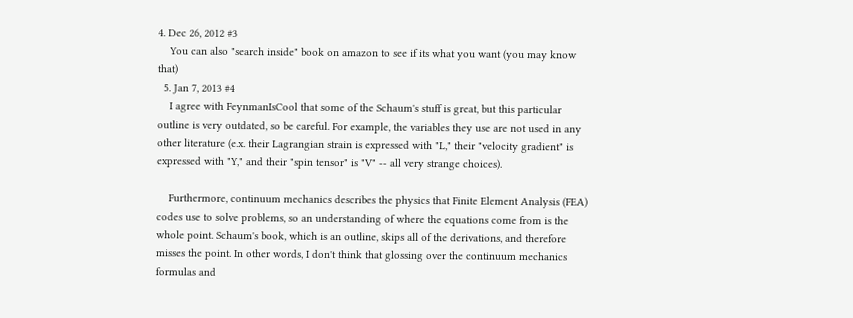4. Dec 26, 2012 #3
    You can also "search inside" book on amazon to see if its what you want (you may know that)
  5. Jan 7, 2013 #4
    I agree with FeynmanIsCool that some of the Schaum's stuff is great, but this particular outline is very outdated, so be careful. For example, the variables they use are not used in any other literature (e.x. their Lagrangian strain is expressed with "L," their "velocity gradient" is expressed with "Y," and their "spin tensor" is "V" -- all very strange choices).

    Furthermore, continuum mechanics describes the physics that Finite Element Analysis (FEA) codes use to solve problems, so an understanding of where the equations come from is the whole point. Schaum's book, which is an outline, skips all of the derivations, and therefore misses the point. In other words, I don't think that glossing over the continuum mechanics formulas and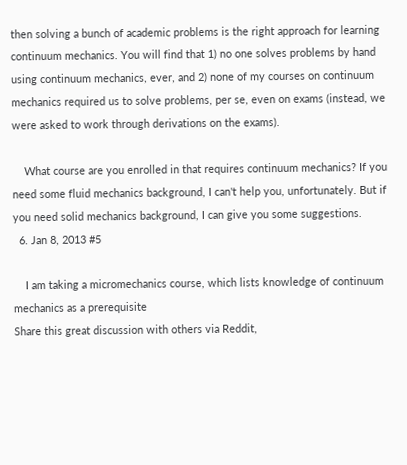then solving a bunch of academic problems is the right approach for learning continuum mechanics. You will find that 1) no one solves problems by hand using continuum mechanics, ever, and 2) none of my courses on continuum mechanics required us to solve problems, per se, even on exams (instead, we were asked to work through derivations on the exams).

    What course are you enrolled in that requires continuum mechanics? If you need some fluid mechanics background, I can't help you, unfortunately. But if you need solid mechanics background, I can give you some suggestions.
  6. Jan 8, 2013 #5

    I am taking a micromechanics course, which lists knowledge of continuum mechanics as a prerequisite
Share this great discussion with others via Reddit,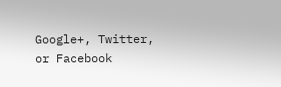Google+, Twitter, or Facebook